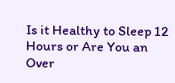Is it Healthy to Sleep 12 Hours or Are You an Over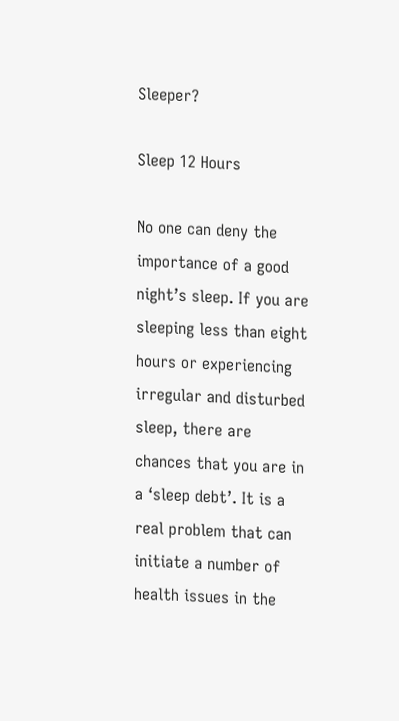Sleeper?

Sleep 12 Hours

No one can deny the importance of a good night’s sleep. If you are sleeping less than eight hours or experiencing irregular and disturbed sleep, there are chances that you are in a ‘sleep debt’. It is a real problem that can initiate a number of health issues in the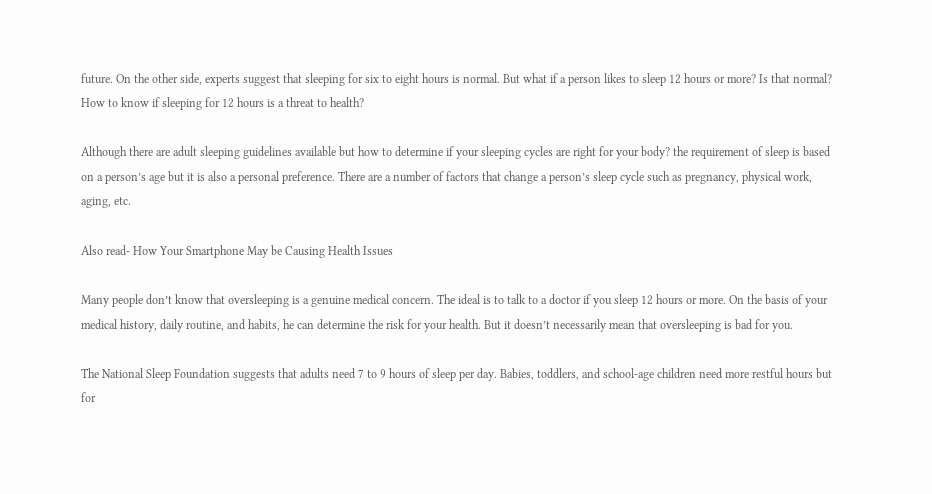future. On the other side, experts suggest that sleeping for six to eight hours is normal. But what if a person likes to sleep 12 hours or more? Is that normal? How to know if sleeping for 12 hours is a threat to health?

Although there are adult sleeping guidelines available but how to determine if your sleeping cycles are right for your body? the requirement of sleep is based on a person’s age but it is also a personal preference. There are a number of factors that change a person’s sleep cycle such as pregnancy, physical work, aging, etc.

Also read- How Your Smartphone May be Causing Health Issues

Many people don’t know that oversleeping is a genuine medical concern. The ideal is to talk to a doctor if you sleep 12 hours or more. On the basis of your medical history, daily routine, and habits, he can determine the risk for your health. But it doesn’t necessarily mean that oversleeping is bad for you.

The National Sleep Foundation suggests that adults need 7 to 9 hours of sleep per day. Babies, toddlers, and school-age children need more restful hours but for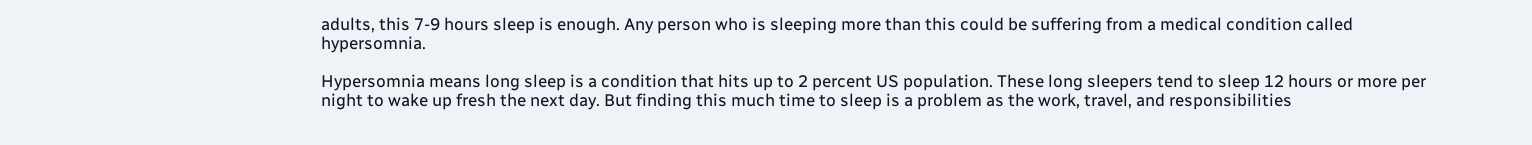adults, this 7-9 hours sleep is enough. Any person who is sleeping more than this could be suffering from a medical condition called hypersomnia.

Hypersomnia means long sleep is a condition that hits up to 2 percent US population. These long sleepers tend to sleep 12 hours or more per night to wake up fresh the next day. But finding this much time to sleep is a problem as the work, travel, and responsibilities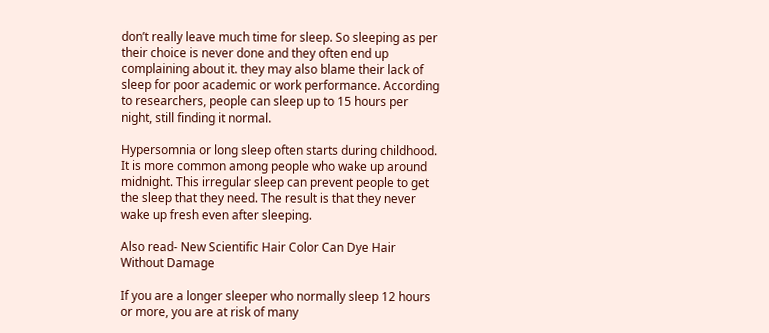don’t really leave much time for sleep. So sleeping as per their choice is never done and they often end up complaining about it. they may also blame their lack of sleep for poor academic or work performance. According to researchers, people can sleep up to 15 hours per night, still finding it normal.

Hypersomnia or long sleep often starts during childhood. It is more common among people who wake up around midnight. This irregular sleep can prevent people to get the sleep that they need. The result is that they never wake up fresh even after sleeping.

Also read- New Scientific Hair Color Can Dye Hair Without Damage

If you are a longer sleeper who normally sleep 12 hours or more, you are at risk of many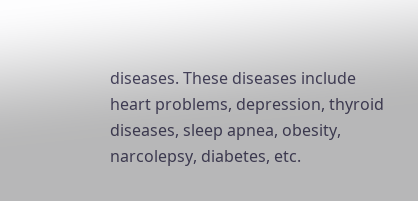diseases. These diseases include heart problems, depression, thyroid diseases, sleep apnea, obesity, narcolepsy, diabetes, etc.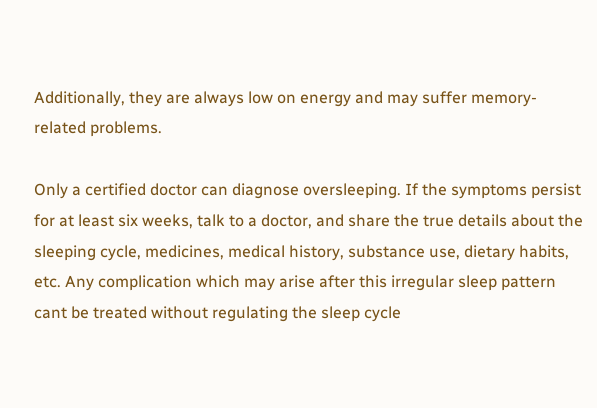Additionally, they are always low on energy and may suffer memory-related problems.

Only a certified doctor can diagnose oversleeping. If the symptoms persist for at least six weeks, talk to a doctor, and share the true details about the sleeping cycle, medicines, medical history, substance use, dietary habits, etc. Any complication which may arise after this irregular sleep pattern cant be treated without regulating the sleep cycle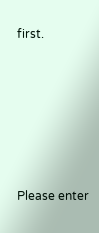first.








Please enter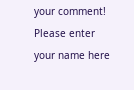your comment!
Please enter your name here